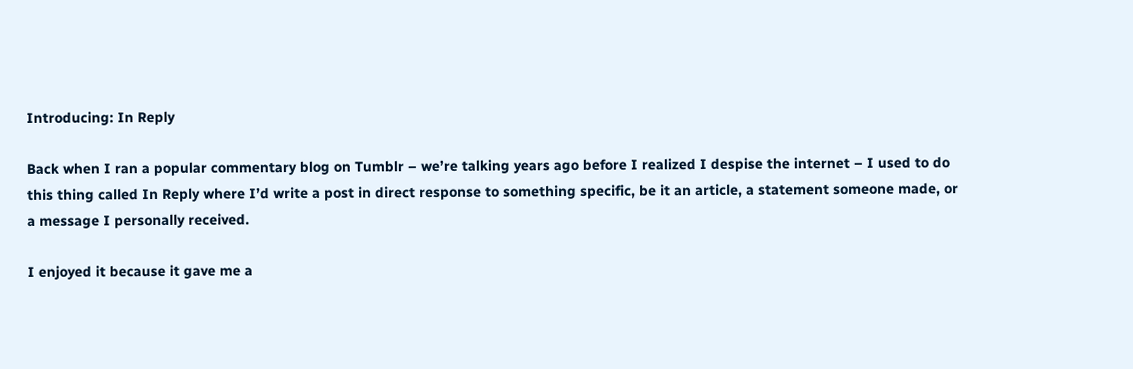Introducing: In Reply

Back when I ran a popular commentary blog on Tumblr – we’re talking years ago before I realized I despise the internet – I used to do this thing called In Reply where I’d write a post in direct response to something specific, be it an article, a statement someone made, or a message I personally received.

I enjoyed it because it gave me a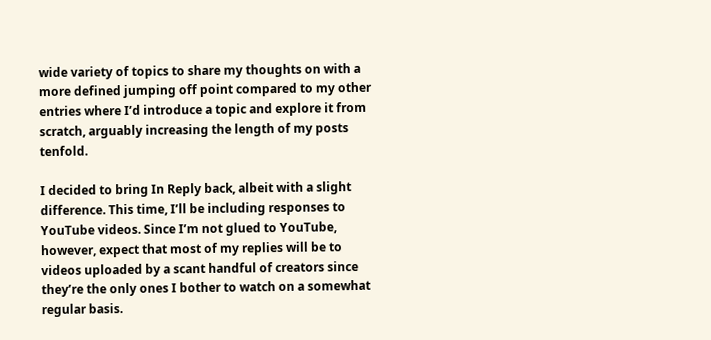wide variety of topics to share my thoughts on with a more defined jumping off point compared to my other entries where I’d introduce a topic and explore it from scratch, arguably increasing the length of my posts tenfold.

I decided to bring In Reply back, albeit with a slight difference. This time, I’ll be including responses to YouTube videos. Since I’m not glued to YouTube, however, expect that most of my replies will be to videos uploaded by a scant handful of creators since they’re the only ones I bother to watch on a somewhat regular basis.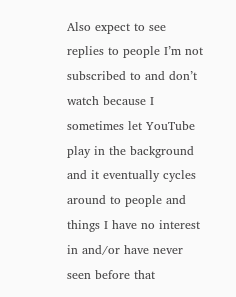Also expect to see replies to people I’m not subscribed to and don’t watch because I sometimes let YouTube play in the background and it eventually cycles around to people and things I have no interest in and/or have never seen before that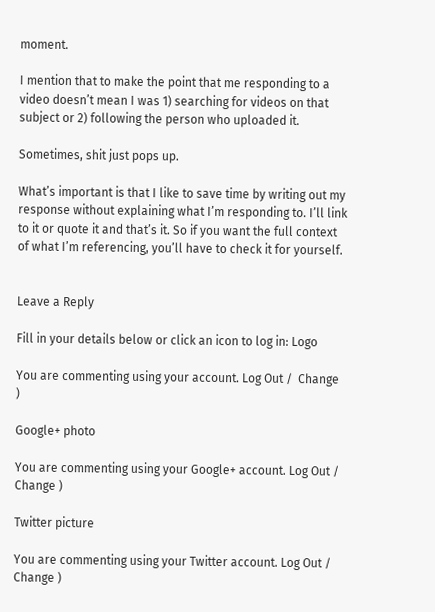moment.

I mention that to make the point that me responding to a video doesn’t mean I was 1) searching for videos on that subject or 2) following the person who uploaded it.

Sometimes, shit just pops up.

What’s important is that I like to save time by writing out my response without explaining what I’m responding to. I’ll link to it or quote it and that’s it. So if you want the full context of what I’m referencing, you’ll have to check it for yourself.


Leave a Reply

Fill in your details below or click an icon to log in: Logo

You are commenting using your account. Log Out /  Change )

Google+ photo

You are commenting using your Google+ account. Log Out /  Change )

Twitter picture

You are commenting using your Twitter account. Log Out /  Change )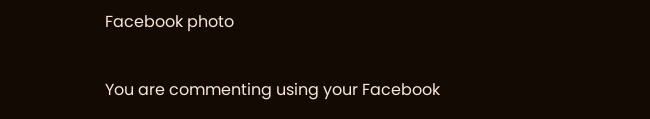Facebook photo

You are commenting using your Facebook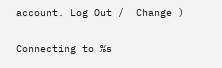account. Log Out /  Change )

Connecting to %s